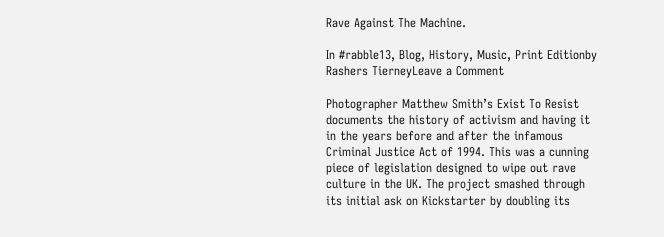Rave Against The Machine.

In #rabble13, Blog, History, Music, Print Editionby Rashers TierneyLeave a Comment

Photographer Matthew Smith’s Exist To Resist documents the history of activism and having it in the years before and after the infamous Criminal Justice Act of 1994. This was a cunning piece of legislation designed to wipe out rave culture in the UK. The project smashed through its initial ask on Kickstarter by doubling its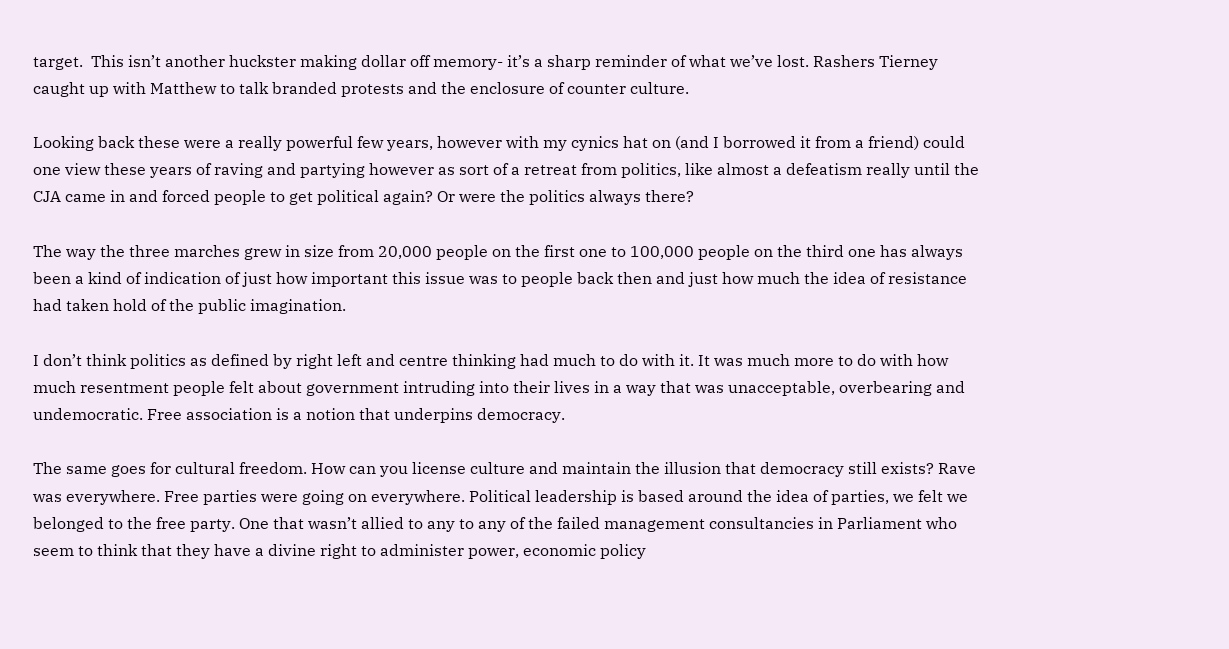target.  This isn’t another huckster making dollar off memory- it’s a sharp reminder of what we’ve lost. Rashers Tierney caught up with Matthew to talk branded protests and the enclosure of counter culture.

Looking back these were a really powerful few years, however with my cynics hat on (and I borrowed it from a friend) could one view these years of raving and partying however as sort of a retreat from politics, like almost a defeatism really until the CJA came in and forced people to get political again? Or were the politics always there?

The way the three marches grew in size from 20,000 people on the first one to 100,000 people on the third one has always been a kind of indication of just how important this issue was to people back then and just how much the idea of resistance had taken hold of the public imagination.

I don’t think politics as defined by right left and centre thinking had much to do with it. It was much more to do with how much resentment people felt about government intruding into their lives in a way that was unacceptable, overbearing and undemocratic. Free association is a notion that underpins democracy.

The same goes for cultural freedom. How can you license culture and maintain the illusion that democracy still exists? Rave was everywhere. Free parties were going on everywhere. Political leadership is based around the idea of parties, we felt we belonged to the free party. One that wasn’t allied to any to any of the failed management consultancies in Parliament who seem to think that they have a divine right to administer power, economic policy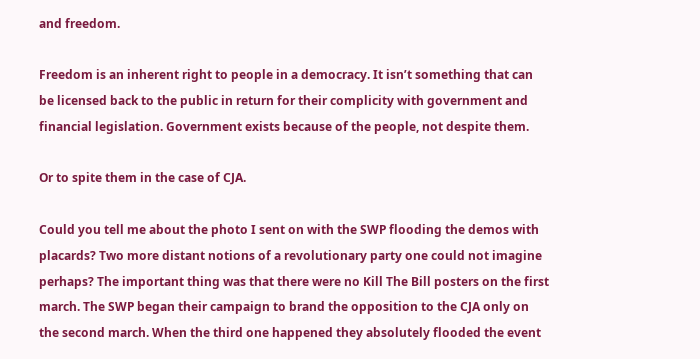and freedom.

Freedom is an inherent right to people in a democracy. It isn’t something that can be licensed back to the public in return for their complicity with government and financial legislation. Government exists because of the people, not despite them.

Or to spite them in the case of CJA.

Could you tell me about the photo I sent on with the SWP flooding the demos with placards? Two more distant notions of a revolutionary party one could not imagine perhaps? The important thing was that there were no Kill The Bill posters on the first march. The SWP began their campaign to brand the opposition to the CJA only on the second march. When the third one happened they absolutely flooded the event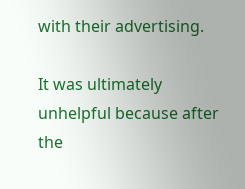with their advertising.

It was ultimately unhelpful because after the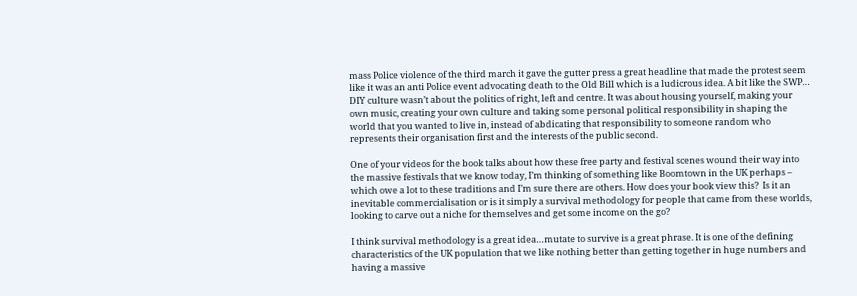mass Police violence of the third march it gave the gutter press a great headline that made the protest seem like it was an anti Police event advocating death to the Old Bill which is a ludicrous idea. A bit like the SWP… DIY culture wasn’t about the politics of right, left and centre. It was about housing yourself, making your own music, creating your own culture and taking some personal political responsibility in shaping the world that you wanted to live in, instead of abdicating that responsibility to someone random who represents their organisation first and the interests of the public second.

One of your videos for the book talks about how these free party and festival scenes wound their way into the massive festivals that we know today, I’m thinking of something like Boomtown in the UK perhaps – which owe a lot to these traditions and I’m sure there are others. How does your book view this?  Is it an inevitable commercialisation or is it simply a survival methodology for people that came from these worlds, looking to carve out a niche for themselves and get some income on the go?

I think survival methodology is a great idea…mutate to survive is a great phrase. It is one of the defining characteristics of the UK population that we like nothing better than getting together in huge numbers and having a massive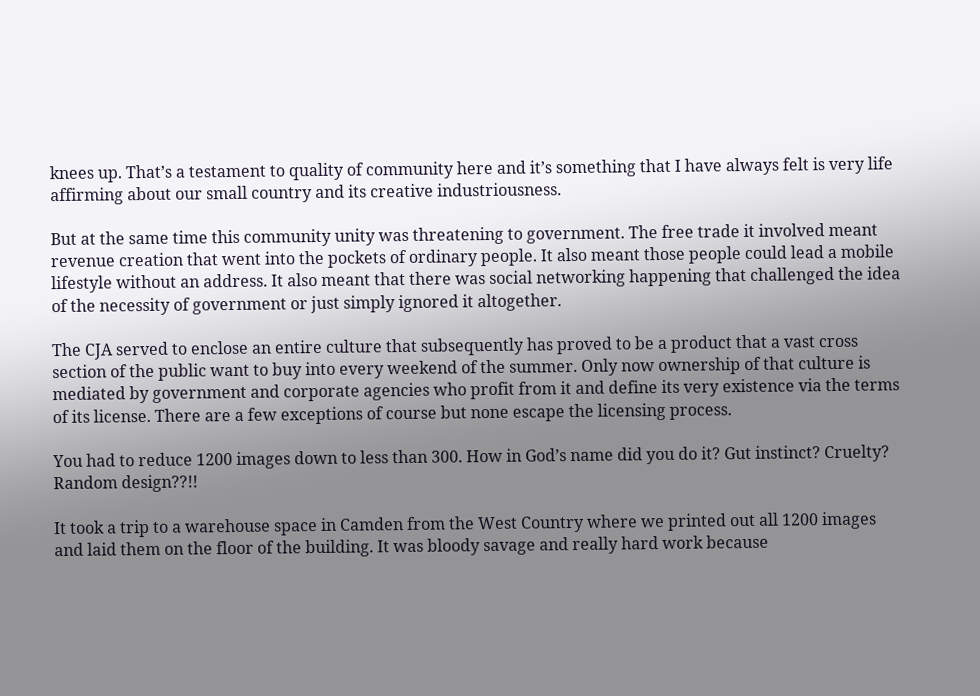knees up. That’s a testament to quality of community here and it’s something that I have always felt is very life affirming about our small country and its creative industriousness.

But at the same time this community unity was threatening to government. The free trade it involved meant revenue creation that went into the pockets of ordinary people. It also meant those people could lead a mobile lifestyle without an address. It also meant that there was social networking happening that challenged the idea of the necessity of government or just simply ignored it altogether.

The CJA served to enclose an entire culture that subsequently has proved to be a product that a vast cross section of the public want to buy into every weekend of the summer. Only now ownership of that culture is mediated by government and corporate agencies who profit from it and define its very existence via the terms of its license. There are a few exceptions of course but none escape the licensing process.

You had to reduce 1200 images down to less than 300. How in God’s name did you do it? Gut instinct? Cruelty? Random design??!!

It took a trip to a warehouse space in Camden from the West Country where we printed out all 1200 images and laid them on the floor of the building. It was bloody savage and really hard work because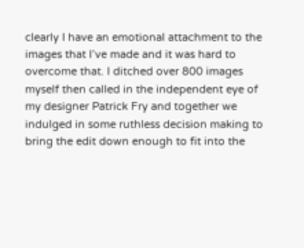clearly I have an emotional attachment to the images that I’ve made and it was hard to overcome that. I ditched over 800 images myself then called in the independent eye of my designer Patrick Fry and together we indulged in some ruthless decision making to bring the edit down enough to fit into the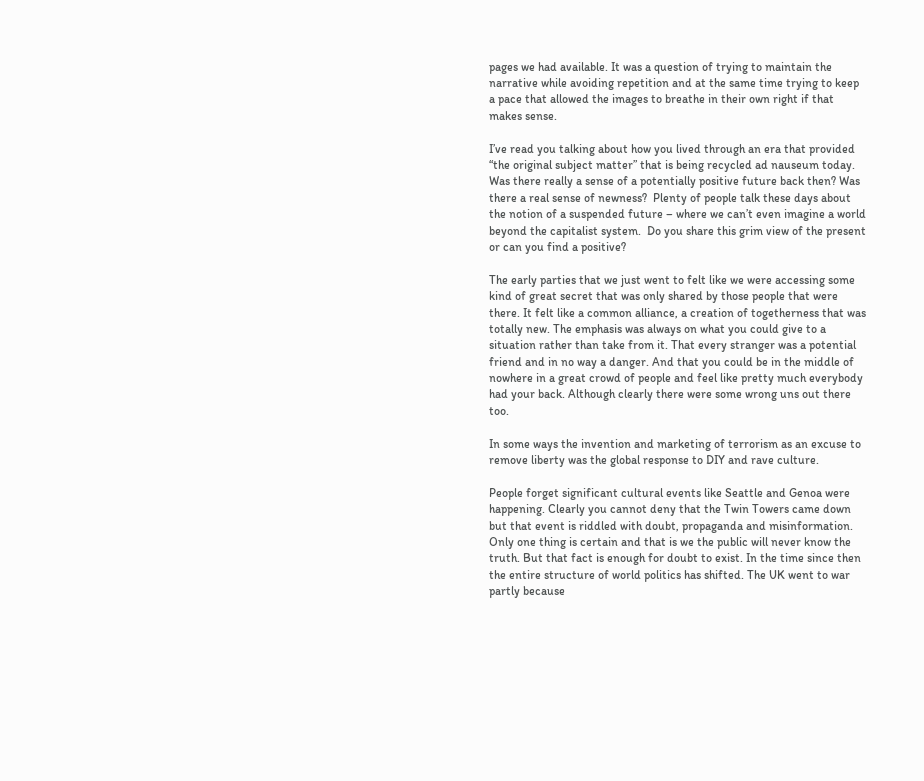pages we had available. It was a question of trying to maintain the narrative while avoiding repetition and at the same time trying to keep a pace that allowed the images to breathe in their own right if that makes sense.

I’ve read you talking about how you lived through an era that provided “the original subject matter” that is being recycled ad nauseum today.  Was there really a sense of a potentially positive future back then? Was there a real sense of newness?  Plenty of people talk these days about the notion of a suspended future – where we can’t even imagine a world beyond the capitalist system.  Do you share this grim view of the present or can you find a positive?

The early parties that we just went to felt like we were accessing some kind of great secret that was only shared by those people that were there. It felt like a common alliance, a creation of togetherness that was totally new. The emphasis was always on what you could give to a situation rather than take from it. That every stranger was a potential friend and in no way a danger. And that you could be in the middle of nowhere in a great crowd of people and feel like pretty much everybody had your back. Although clearly there were some wrong uns out there too.

In some ways the invention and marketing of terrorism as an excuse to remove liberty was the global response to DIY and rave culture.

People forget significant cultural events like Seattle and Genoa were happening. Clearly you cannot deny that the Twin Towers came down but that event is riddled with doubt, propaganda and misinformation. Only one thing is certain and that is we the public will never know the truth. But that fact is enough for doubt to exist. In the time since then the entire structure of world politics has shifted. The UK went to war partly because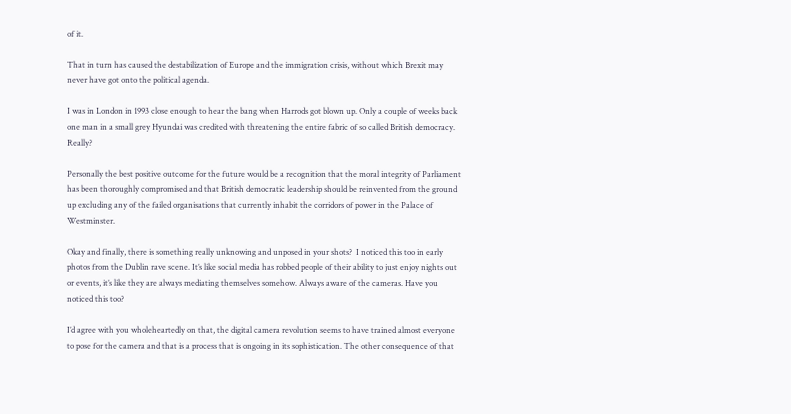of it.

That in turn has caused the destabilization of Europe and the immigration crisis, without which Brexit may never have got onto the political agenda.

I was in London in 1993 close enough to hear the bang when Harrods got blown up. Only a couple of weeks back one man in a small grey Hyundai was credited with threatening the entire fabric of so called British democracy. Really?

Personally the best positive outcome for the future would be a recognition that the moral integrity of Parliament has been thoroughly compromised and that British democratic leadership should be reinvented from the ground up excluding any of the failed organisations that currently inhabit the corridors of power in the Palace of Westminster.

Okay and finally, there is something really unknowing and unposed in your shots?  I noticed this too in early photos from the Dublin rave scene. It’s like social media has robbed people of their ability to just enjoy nights out or events, it’s like they are always mediating themselves somehow. Always aware of the cameras. Have you noticed this too?

I’d agree with you wholeheartedly on that, the digital camera revolution seems to have trained almost everyone to pose for the camera and that is a process that is ongoing in its sophistication. The other consequence of that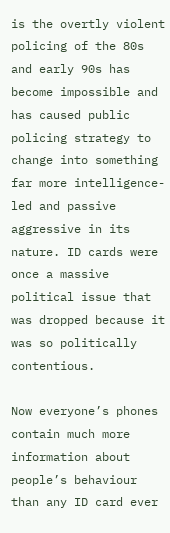is the overtly violent policing of the 80s and early 90s has become impossible and has caused public policing strategy to change into something far more intelligence-led and passive aggressive in its nature. ID cards were once a massive political issue that was dropped because it was so politically contentious.

Now everyone’s phones contain much more information about  people’s behaviour than any ID card ever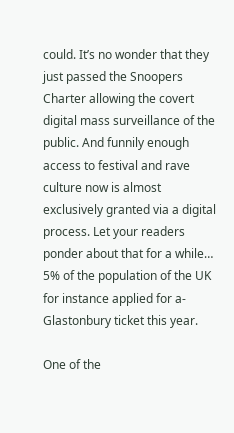could. It’s no wonder that they just passed the Snoopers Charter allowing the covert digital mass surveillance of the public. And funnily enough access to festival and rave culture now is almost exclusively granted via a digital process. Let your readers ponder about that for a while… 5% of the population of the UK for instance applied for a- Glastonbury ticket this year.

One of the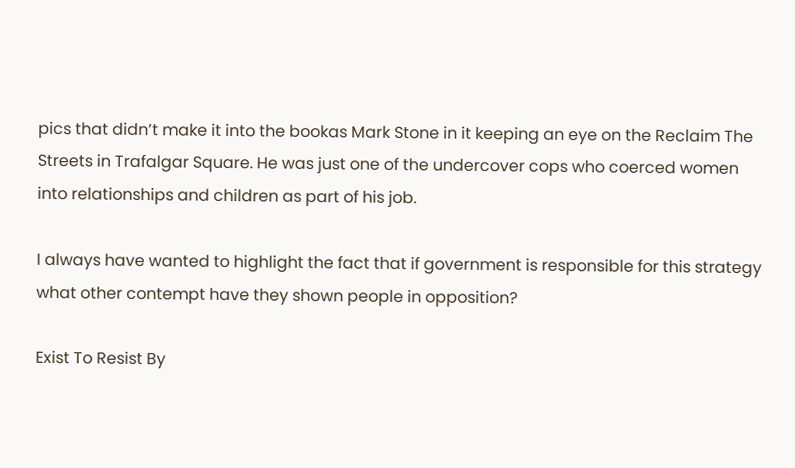pics that didn’t make it into the bookas Mark Stone in it keeping an eye on the Reclaim The Streets in Trafalgar Square. He was just one of the undercover cops who coerced women into relationships and children as part of his job.

I always have wanted to highlight the fact that if government is responsible for this strategy what other contempt have they shown people in opposition?

Exist To Resist By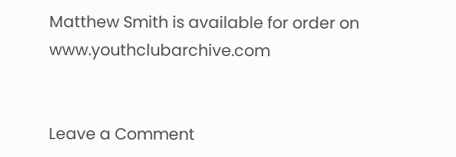Matthew Smith is available for order on www.youthclubarchive.com


Leave a Comment